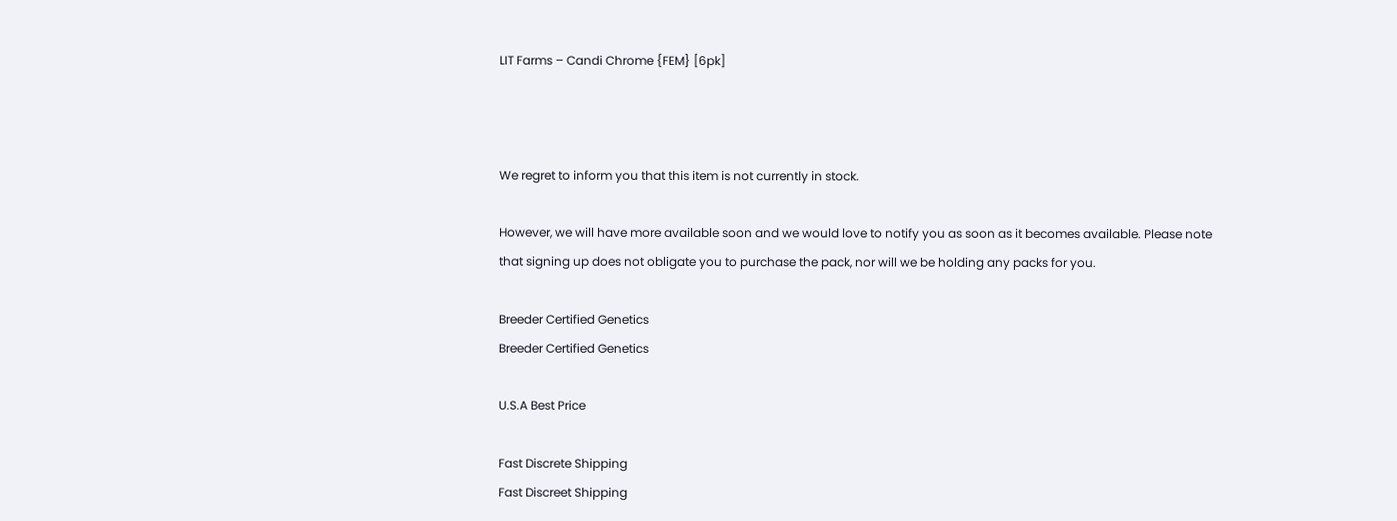LIT Farms – Candi Chrome {FEM} [6pk]



We regret to inform you that this item is not currently in stock.

However, we will have more available soon and we would love to notify you as soon as it becomes available. Please note that signing up does not obligate you to purchase the pack, nor will we be holding any packs for you.

Breeder Certified Genetics
Breeder Certified Genetics

U.S.A Best Price

Fast Discrete Shipping
Fast Discreet Shipping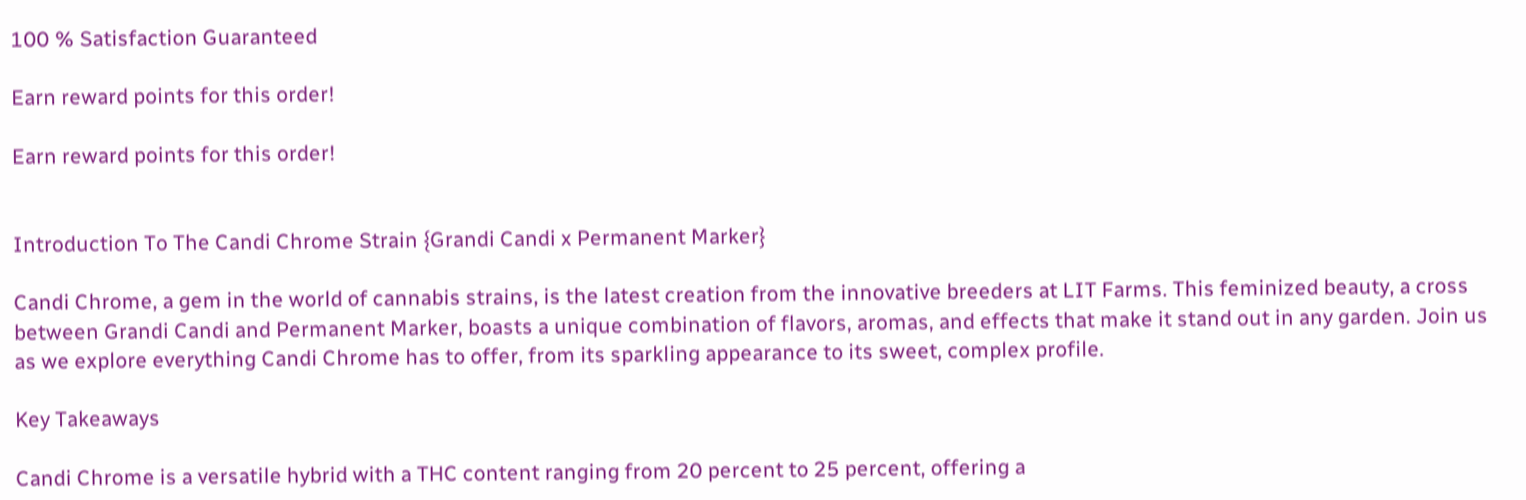100 % Satisfaction Guaranteed

Earn reward points for this order!

Earn reward points for this order!


Introduction To The Candi Chrome Strain {Grandi Candi x Permanent Marker}

Candi Chrome, a gem in the world of cannabis strains, is the latest creation from the innovative breeders at LIT Farms. This feminized beauty, a cross between Grandi Candi and Permanent Marker, boasts a unique combination of flavors, aromas, and effects that make it stand out in any garden. Join us as we explore everything Candi Chrome has to offer, from its sparkling appearance to its sweet, complex profile.

Key Takeaways

Candi Chrome is a versatile hybrid with a THC content ranging from 20 percent to 25 percent, offering a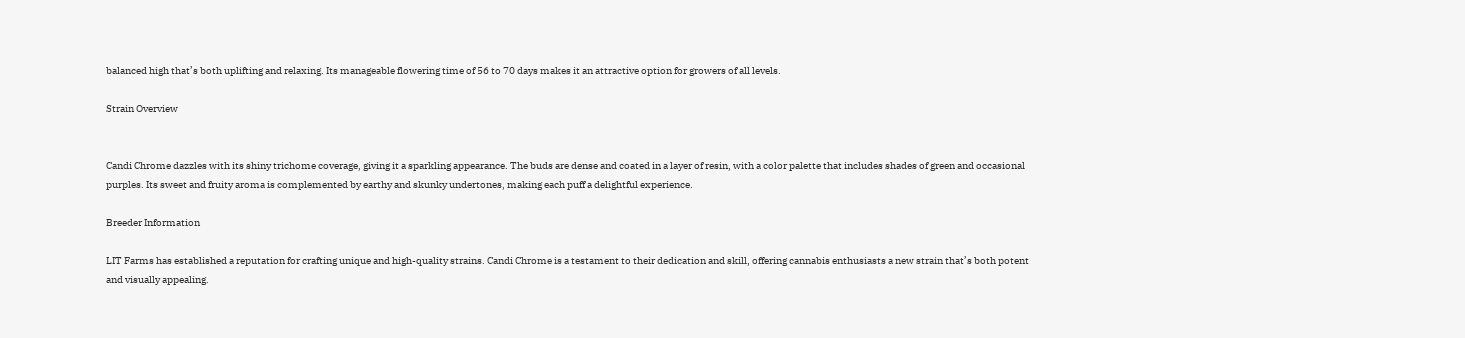balanced high that’s both uplifting and relaxing. Its manageable flowering time of 56 to 70 days makes it an attractive option for growers of all levels.

Strain Overview


Candi Chrome dazzles with its shiny trichome coverage, giving it a sparkling appearance. The buds are dense and coated in a layer of resin, with a color palette that includes shades of green and occasional purples. Its sweet and fruity aroma is complemented by earthy and skunky undertones, making each puff a delightful experience.

Breeder Information

LIT Farms has established a reputation for crafting unique and high-quality strains. Candi Chrome is a testament to their dedication and skill, offering cannabis enthusiasts a new strain that’s both potent and visually appealing.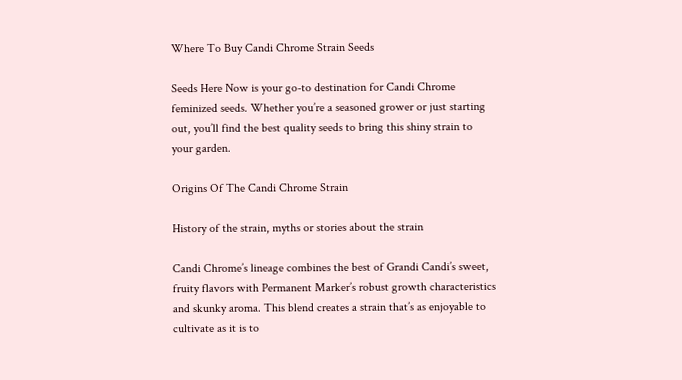Where To Buy Candi Chrome Strain Seeds

Seeds Here Now is your go-to destination for Candi Chrome feminized seeds. Whether you’re a seasoned grower or just starting out, you’ll find the best quality seeds to bring this shiny strain to your garden.

Origins Of The Candi Chrome Strain

History of the strain, myths or stories about the strain

Candi Chrome’s lineage combines the best of Grandi Candi’s sweet, fruity flavors with Permanent Marker’s robust growth characteristics and skunky aroma. This blend creates a strain that’s as enjoyable to cultivate as it is to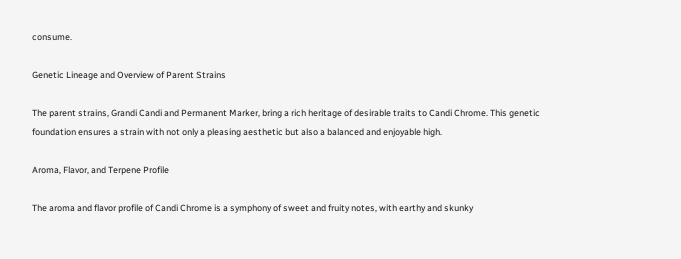consume.

Genetic Lineage and Overview of Parent Strains

The parent strains, Grandi Candi and Permanent Marker, bring a rich heritage of desirable traits to Candi Chrome. This genetic foundation ensures a strain with not only a pleasing aesthetic but also a balanced and enjoyable high.

Aroma, Flavor, and Terpene Profile

The aroma and flavor profile of Candi Chrome is a symphony of sweet and fruity notes, with earthy and skunky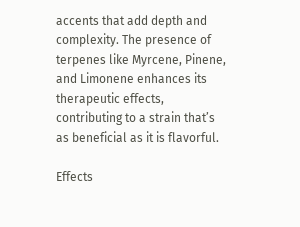accents that add depth and complexity. The presence of terpenes like Myrcene, Pinene, and Limonene enhances its therapeutic effects, contributing to a strain that’s as beneficial as it is flavorful.

Effects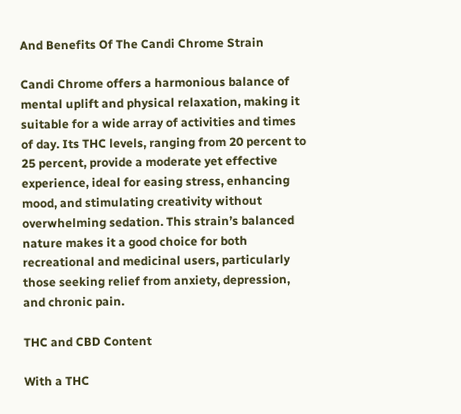And Benefits Of The Candi Chrome Strain

Candi Chrome offers a harmonious balance of mental uplift and physical relaxation, making it suitable for a wide array of activities and times of day. Its THC levels, ranging from 20 percent to 25 percent, provide a moderate yet effective experience, ideal for easing stress, enhancing mood, and stimulating creativity without overwhelming sedation. This strain’s balanced nature makes it a good choice for both recreational and medicinal users, particularly those seeking relief from anxiety, depression, and chronic pain.

THC and CBD Content

With a THC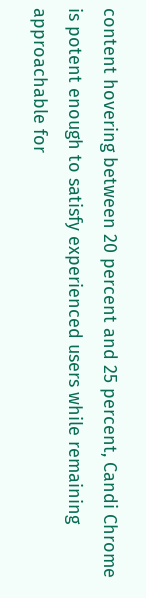content hovering between 20 percent and 25 percent, Candi Chrome is potent enough to satisfy experienced users while remaining approachable for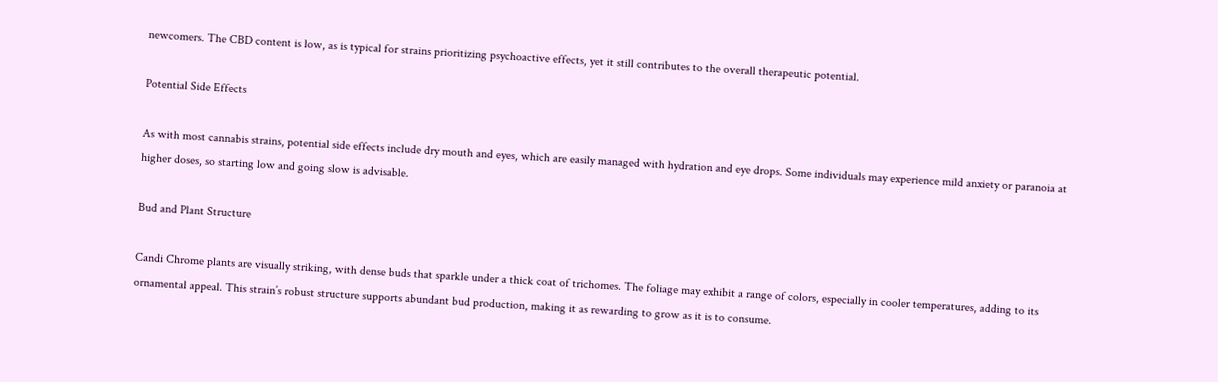newcomers. The CBD content is low, as is typical for strains prioritizing psychoactive effects, yet it still contributes to the overall therapeutic potential.

Potential Side Effects

As with most cannabis strains, potential side effects include dry mouth and eyes, which are easily managed with hydration and eye drops. Some individuals may experience mild anxiety or paranoia at higher doses, so starting low and going slow is advisable.

Bud and Plant Structure

Candi Chrome plants are visually striking, with dense buds that sparkle under a thick coat of trichomes. The foliage may exhibit a range of colors, especially in cooler temperatures, adding to its ornamental appeal. This strain’s robust structure supports abundant bud production, making it as rewarding to grow as it is to consume.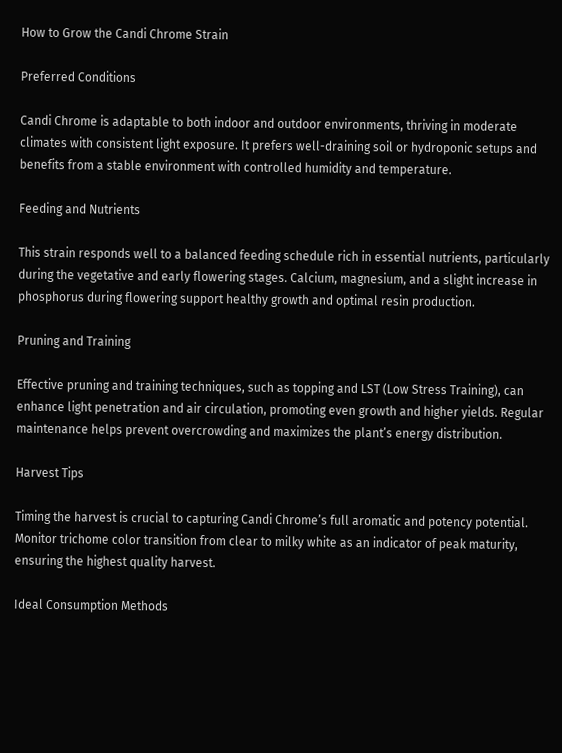How to Grow the Candi Chrome Strain

Preferred Conditions

Candi Chrome is adaptable to both indoor and outdoor environments, thriving in moderate climates with consistent light exposure. It prefers well-draining soil or hydroponic setups and benefits from a stable environment with controlled humidity and temperature.

Feeding and Nutrients

This strain responds well to a balanced feeding schedule rich in essential nutrients, particularly during the vegetative and early flowering stages. Calcium, magnesium, and a slight increase in phosphorus during flowering support healthy growth and optimal resin production.

Pruning and Training

Effective pruning and training techniques, such as topping and LST (Low Stress Training), can enhance light penetration and air circulation, promoting even growth and higher yields. Regular maintenance helps prevent overcrowding and maximizes the plant’s energy distribution.

Harvest Tips

Timing the harvest is crucial to capturing Candi Chrome’s full aromatic and potency potential. Monitor trichome color transition from clear to milky white as an indicator of peak maturity, ensuring the highest quality harvest.

Ideal Consumption Methods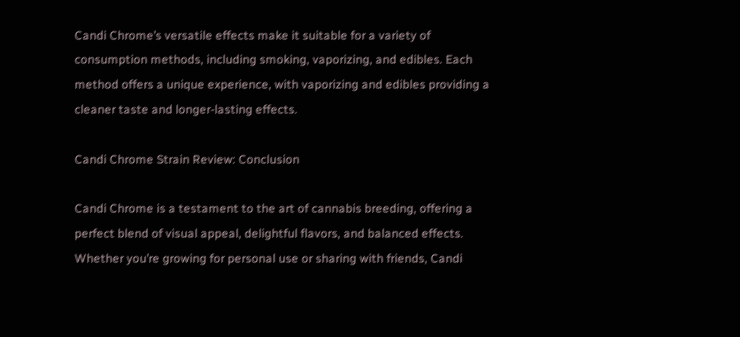Candi Chrome’s versatile effects make it suitable for a variety of consumption methods, including smoking, vaporizing, and edibles. Each method offers a unique experience, with vaporizing and edibles providing a cleaner taste and longer-lasting effects.

Candi Chrome Strain Review: Conclusion

Candi Chrome is a testament to the art of cannabis breeding, offering a perfect blend of visual appeal, delightful flavors, and balanced effects. Whether you’re growing for personal use or sharing with friends, Candi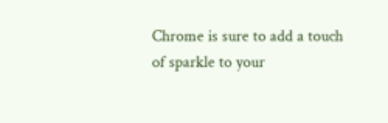Chrome is sure to add a touch of sparkle to your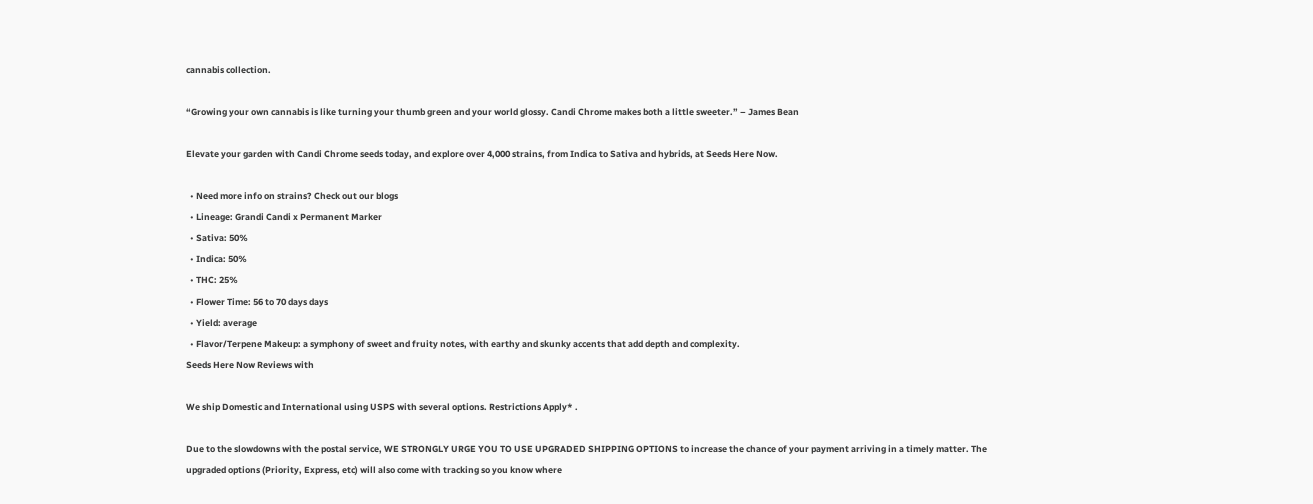cannabis collection.

“Growing your own cannabis is like turning your thumb green and your world glossy. Candi Chrome makes both a little sweeter.” – James Bean

Elevate your garden with Candi Chrome seeds today, and explore over 4,000 strains, from Indica to Sativa and hybrids, at Seeds Here Now.

  • Need more info on strains? Check out our blogs
  • Lineage: Grandi Candi x Permanent Marker
  • Sativa: 50%
  • Indica: 50%
  • THC: 25%
  • Flower Time: 56 to 70 days days
  • Yield: average
  • Flavor/Terpene Makeup: a symphony of sweet and fruity notes, with earthy and skunky accents that add depth and complexity.
Seeds Here Now Reviews with

We ship Domestic and International using USPS with several options. Restrictions Apply* .

Due to the slowdowns with the postal service, WE STRONGLY URGE YOU TO USE UPGRADED SHIPPING OPTIONS to increase the chance of your payment arriving in a timely matter. The upgraded options (Priority, Express, etc) will also come with tracking so you know where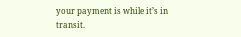your payment is while it’s in transit.